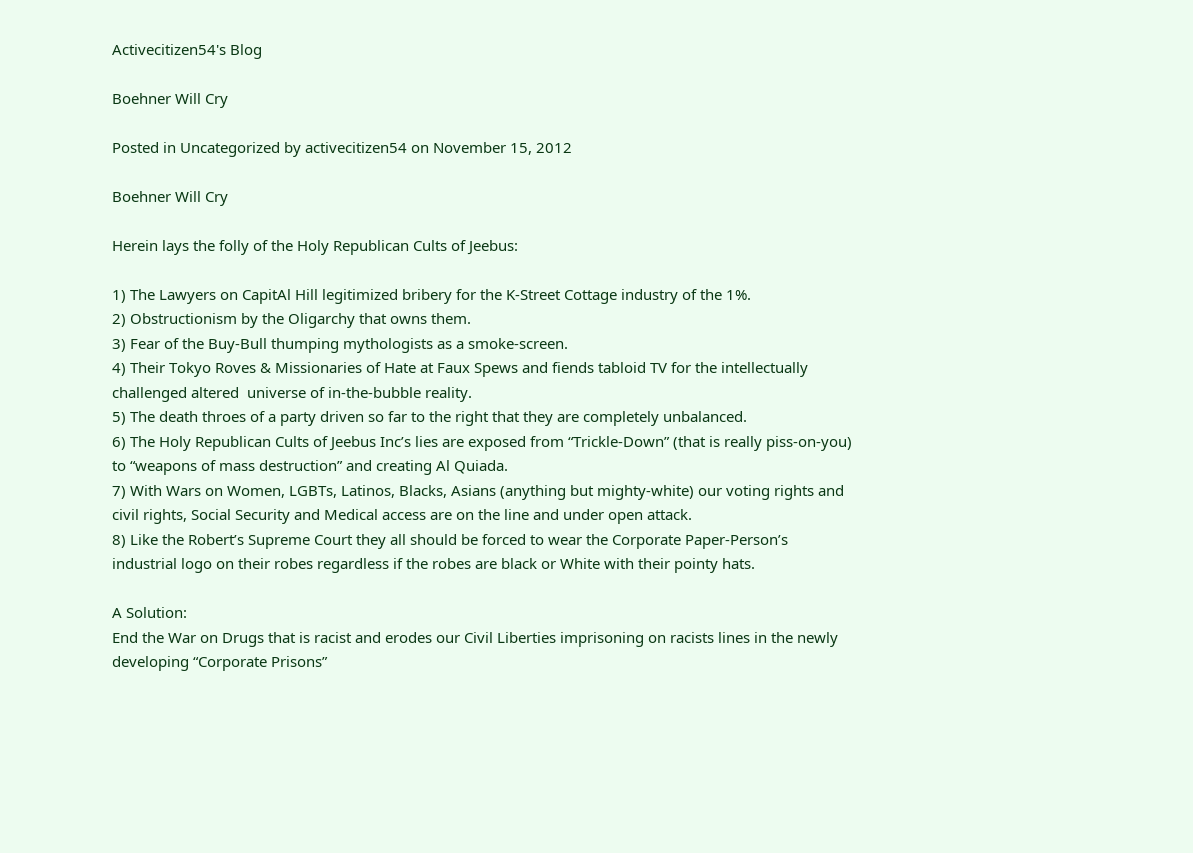Activecitizen54's Blog

Boehner Will Cry

Posted in Uncategorized by activecitizen54 on November 15, 2012

Boehner Will Cry

Herein lays the folly of the Holy Republican Cults of Jeebus:

1) The Lawyers on CapitAl Hill legitimized bribery for the K-Street Cottage industry of the 1%.
2) Obstructionism by the Oligarchy that owns them.
3) Fear of the Buy-Bull thumping mythologists as a smoke-screen.
4) Their Tokyo Roves & Missionaries of Hate at Faux Spews and fiends tabloid TV for the intellectually challenged altered  universe of in-the-bubble reality.
5) The death throes of a party driven so far to the right that they are completely unbalanced.
6) The Holy Republican Cults of Jeebus Inc’s lies are exposed from “Trickle-Down” (that is really piss-on-you) to “weapons of mass destruction” and creating Al Quiada.
7) With Wars on Women, LGBTs, Latinos, Blacks, Asians (anything but mighty-white) our voting rights and civil rights, Social Security and Medical access are on the line and under open attack.
8) Like the Robert’s Supreme Court they all should be forced to wear the Corporate Paper-Person’s industrial logo on their robes regardless if the robes are black or White with their pointy hats.

A Solution:
End the War on Drugs that is racist and erodes our Civil Liberties imprisoning on racists lines in the newly developing “Corporate Prisons”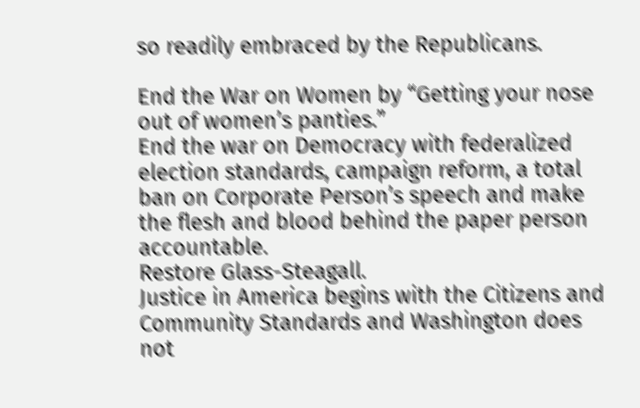so readily embraced by the Republicans.

End the War on Women by “Getting your nose out of women’s panties.”
End the war on Democracy with federalized election standards, campaign reform, a total ban on Corporate Person’s speech and make the flesh and blood behind the paper person accountable.
Restore Glass-Steagall.
Justice in America begins with the Citizens and Community Standards and Washington does not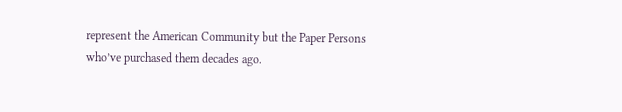represent the American Community but the Paper Persons who’ve purchased them decades ago.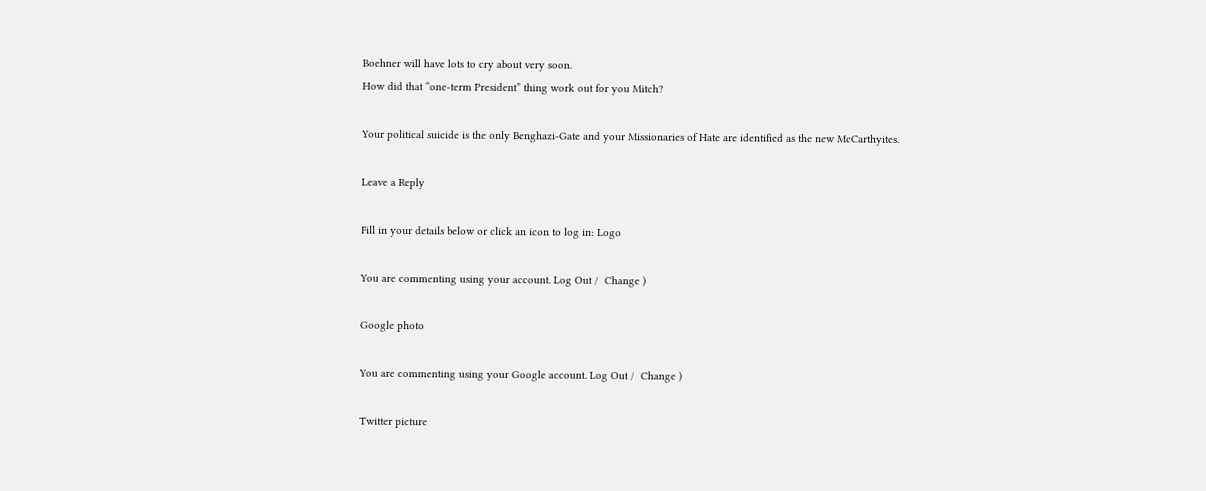Boehner will have lots to cry about very soon.
How did that “one-term President” thing work out for you Mitch?

Your political suicide is the only Benghazi-Gate and your Missionaries of Hate are identified as the new McCarthyites.

Leave a Reply

Fill in your details below or click an icon to log in: Logo

You are commenting using your account. Log Out /  Change )

Google photo

You are commenting using your Google account. Log Out /  Change )

Twitter picture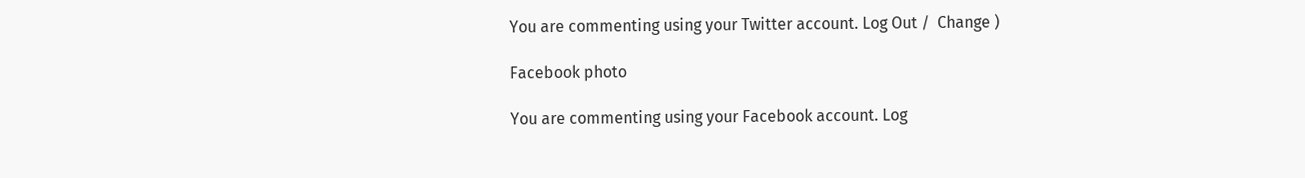You are commenting using your Twitter account. Log Out /  Change )

Facebook photo

You are commenting using your Facebook account. Log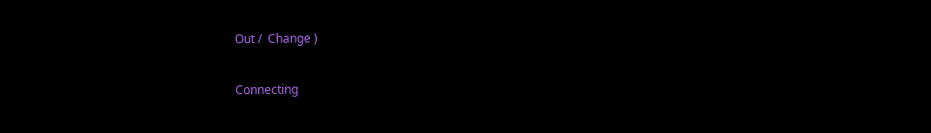Out /  Change )

Connecting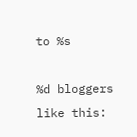to %s

%d bloggers like this: